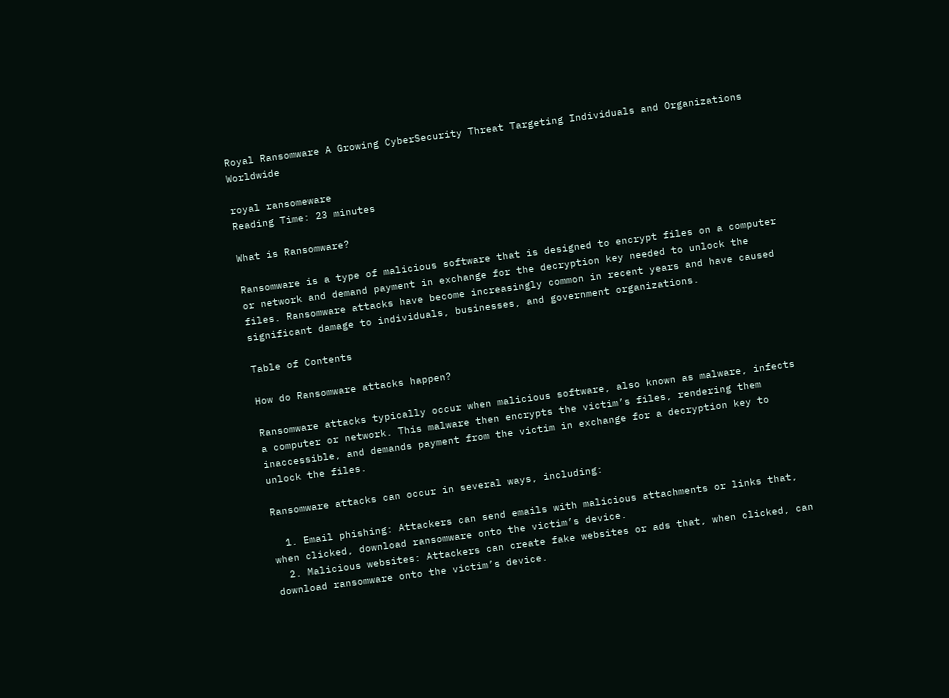Royal Ransomware A Growing CyberSecurity Threat Targeting Individuals and Organizations Worldwide

royal ransomeware
Reading Time: 23 minutes

What is Ransomware?

Ransomware is a type of malicious software that is designed to encrypt files on a computer or network and demand payment in exchange for the decryption key needed to unlock the files. Ransomware attacks have become increasingly common in recent years and have caused significant damage to individuals, businesses, and government organizations.

Table of Contents

How do Ransomware attacks happen?

Ransomware attacks typically occur when malicious software, also known as malware, infects a computer or network. This malware then encrypts the victim’s files, rendering them inaccessible, and demands payment from the victim in exchange for a decryption key to unlock the files.

Ransomware attacks can occur in several ways, including:

  1. Email phishing: Attackers can send emails with malicious attachments or links that, when clicked, download ransomware onto the victim’s device.
  2. Malicious websites: Attackers can create fake websites or ads that, when clicked, can download ransomware onto the victim’s device.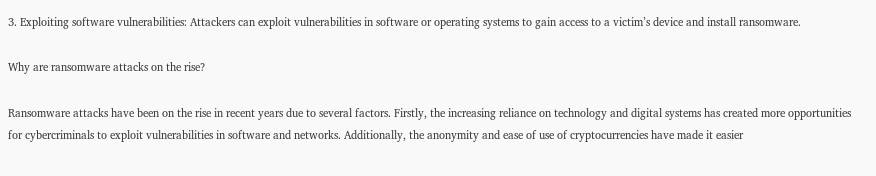3. Exploiting software vulnerabilities: Attackers can exploit vulnerabilities in software or operating systems to gain access to a victim’s device and install ransomware.

Why are ransomware attacks on the rise?

Ransomware attacks have been on the rise in recent years due to several factors. Firstly, the increasing reliance on technology and digital systems has created more opportunities for cybercriminals to exploit vulnerabilities in software and networks. Additionally, the anonymity and ease of use of cryptocurrencies have made it easier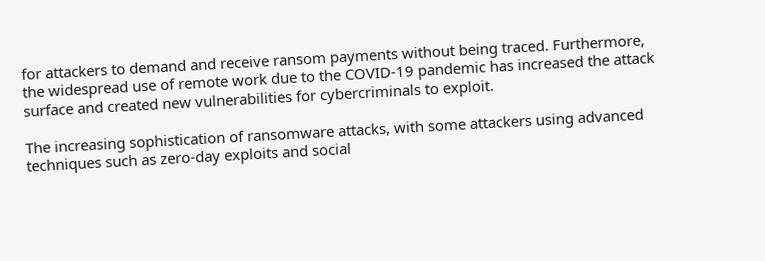for attackers to demand and receive ransom payments without being traced. Furthermore, the widespread use of remote work due to the COVID-19 pandemic has increased the attack surface and created new vulnerabilities for cybercriminals to exploit.

The increasing sophistication of ransomware attacks, with some attackers using advanced techniques such as zero-day exploits and social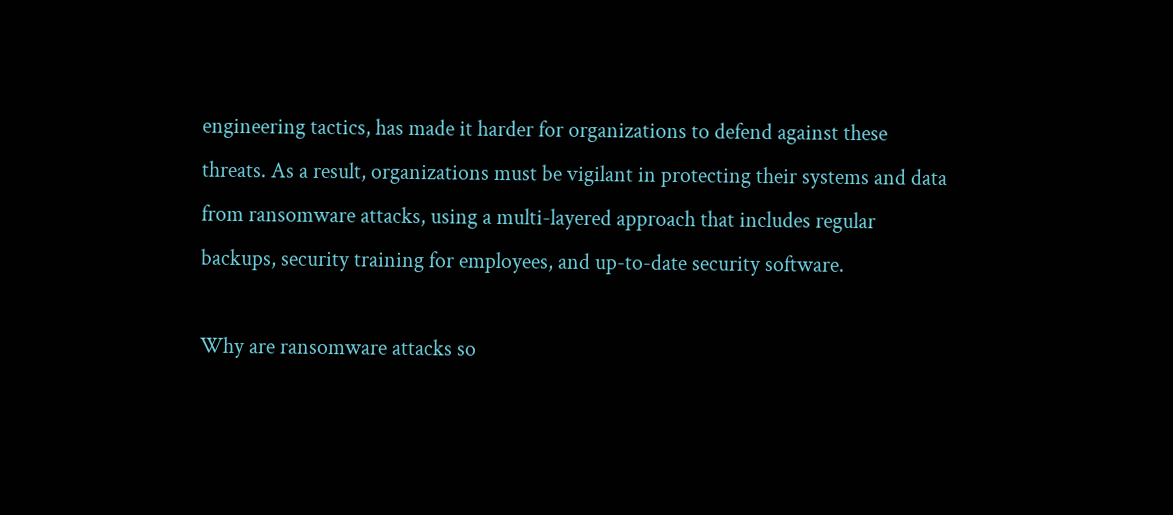engineering tactics, has made it harder for organizations to defend against these threats. As a result, organizations must be vigilant in protecting their systems and data from ransomware attacks, using a multi-layered approach that includes regular backups, security training for employees, and up-to-date security software.

Why are ransomware attacks so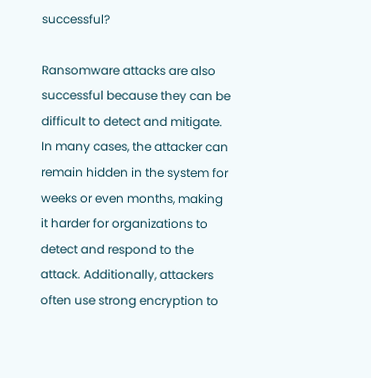successful?

Ransomware attacks are also successful because they can be difficult to detect and mitigate. In many cases, the attacker can remain hidden in the system for weeks or even months, making it harder for organizations to detect and respond to the attack. Additionally, attackers often use strong encryption to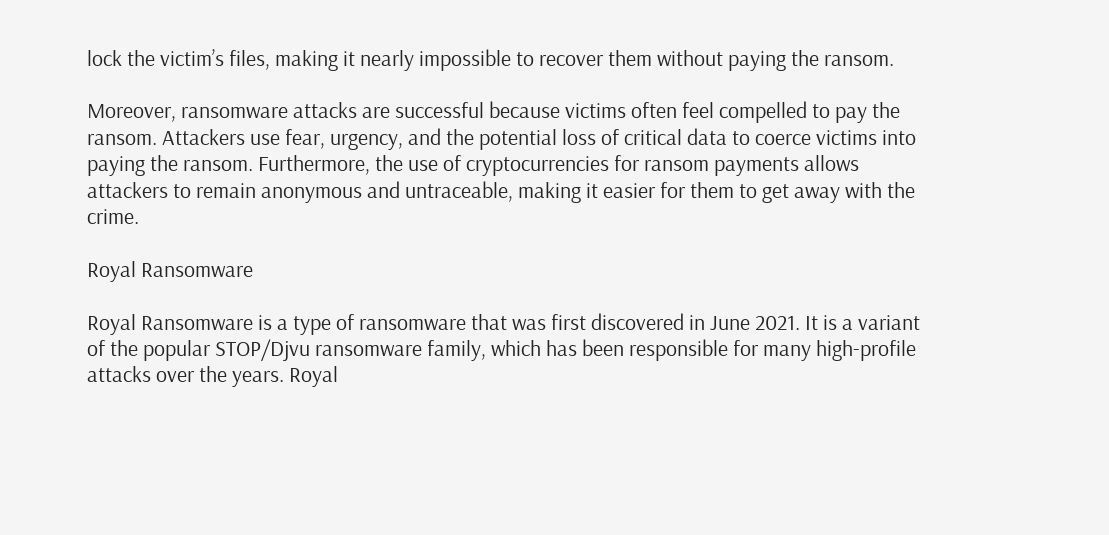lock the victim’s files, making it nearly impossible to recover them without paying the ransom.

Moreover, ransomware attacks are successful because victims often feel compelled to pay the ransom. Attackers use fear, urgency, and the potential loss of critical data to coerce victims into paying the ransom. Furthermore, the use of cryptocurrencies for ransom payments allows attackers to remain anonymous and untraceable, making it easier for them to get away with the crime.

Royal Ransomware

Royal Ransomware is a type of ransomware that was first discovered in June 2021. It is a variant of the popular STOP/Djvu ransomware family, which has been responsible for many high-profile attacks over the years. Royal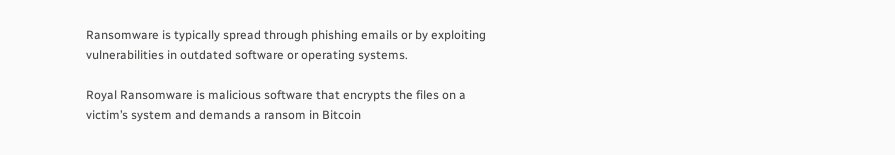Ransomware is typically spread through phishing emails or by exploiting vulnerabilities in outdated software or operating systems.

Royal Ransomware is malicious software that encrypts the files on a victim’s system and demands a ransom in Bitcoin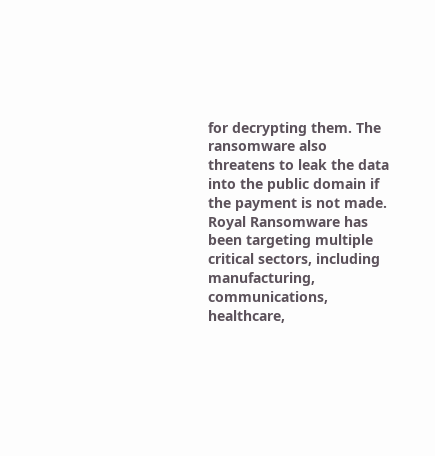for decrypting them. The ransomware also threatens to leak the data into the public domain if the payment is not made. Royal Ransomware has been targeting multiple critical sectors, including manufacturing, communications, healthcare,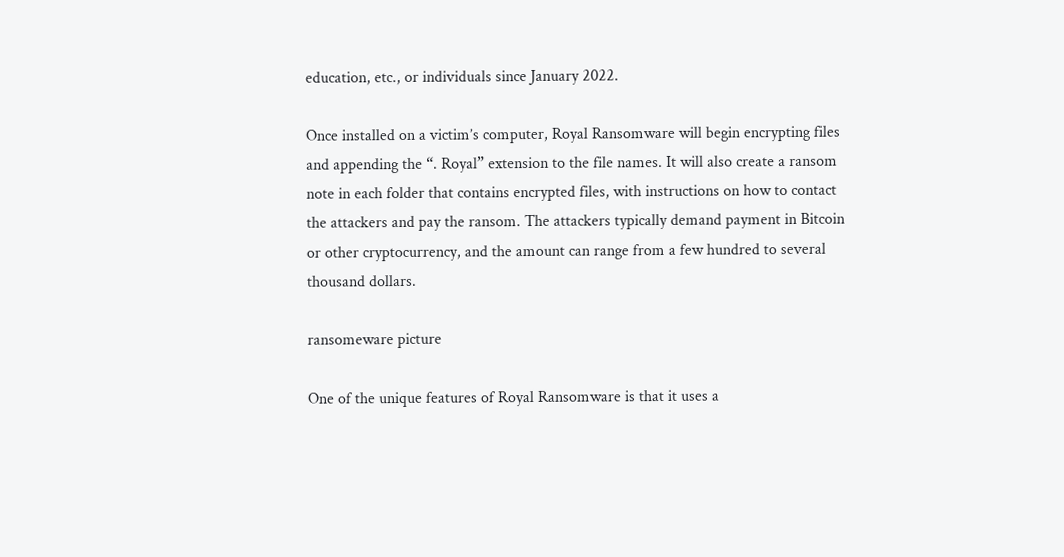education, etc., or individuals since January 2022.

Once installed on a victim’s computer, Royal Ransomware will begin encrypting files and appending the “. Royal” extension to the file names. It will also create a ransom note in each folder that contains encrypted files, with instructions on how to contact the attackers and pay the ransom. The attackers typically demand payment in Bitcoin or other cryptocurrency, and the amount can range from a few hundred to several thousand dollars.

ransomeware picture

One of the unique features of Royal Ransomware is that it uses a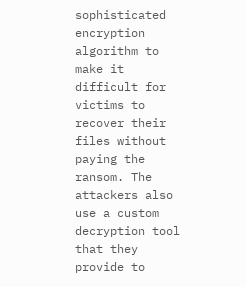sophisticated encryption algorithm to make it difficult for victims to recover their files without paying the ransom. The attackers also use a custom decryption tool that they provide to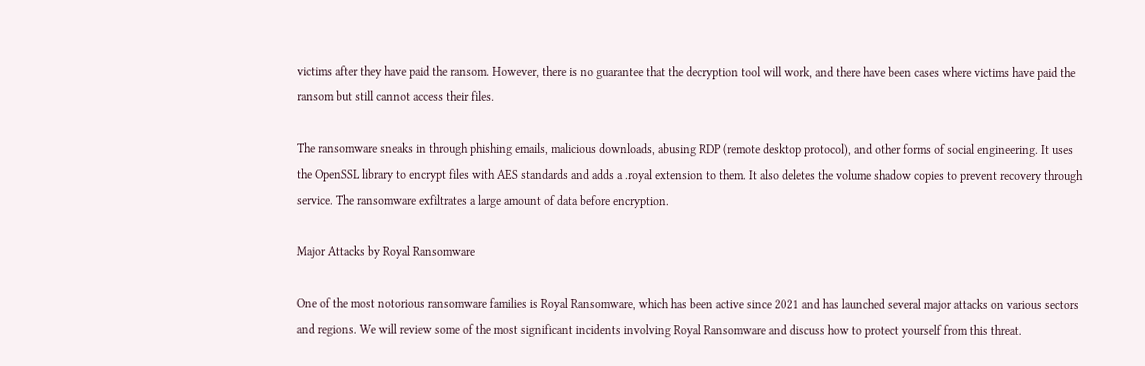victims after they have paid the ransom. However, there is no guarantee that the decryption tool will work, and there have been cases where victims have paid the ransom but still cannot access their files.

The ransomware sneaks in through phishing emails, malicious downloads, abusing RDP (remote desktop protocol), and other forms of social engineering. It uses the OpenSSL library to encrypt files with AES standards and adds a .royal extension to them. It also deletes the volume shadow copies to prevent recovery through service. The ransomware exfiltrates a large amount of data before encryption.

Major Attacks by Royal Ransomware

One of the most notorious ransomware families is Royal Ransomware, which has been active since 2021 and has launched several major attacks on various sectors and regions. We will review some of the most significant incidents involving Royal Ransomware and discuss how to protect yourself from this threat.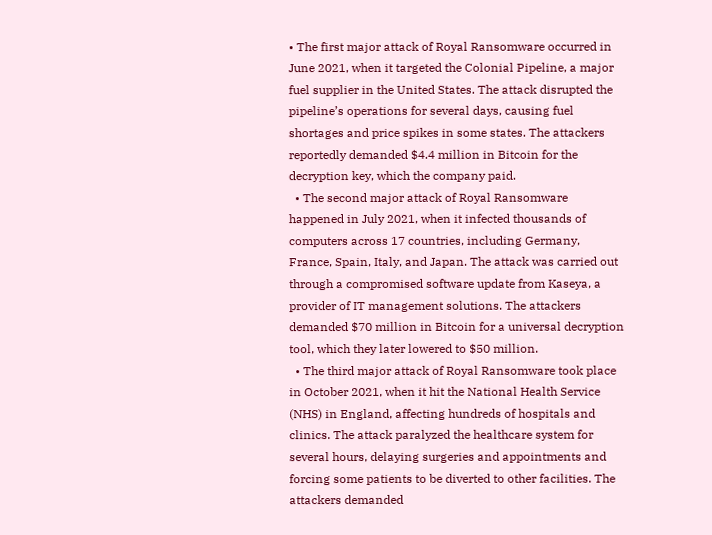• The first major attack of Royal Ransomware occurred in June 2021, when it targeted the Colonial Pipeline, a major fuel supplier in the United States. The attack disrupted the pipeline’s operations for several days, causing fuel shortages and price spikes in some states. The attackers reportedly demanded $4.4 million in Bitcoin for the decryption key, which the company paid.
  • The second major attack of Royal Ransomware happened in July 2021, when it infected thousands of computers across 17 countries, including Germany, France, Spain, Italy, and Japan. The attack was carried out through a compromised software update from Kaseya, a provider of IT management solutions. The attackers demanded $70 million in Bitcoin for a universal decryption tool, which they later lowered to $50 million.
  • The third major attack of Royal Ransomware took place in October 2021, when it hit the National Health Service (NHS) in England, affecting hundreds of hospitals and clinics. The attack paralyzed the healthcare system for several hours, delaying surgeries and appointments and forcing some patients to be diverted to other facilities. The attackers demanded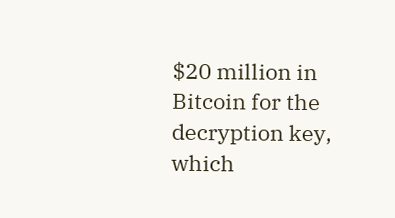$20 million in Bitcoin for the decryption key, which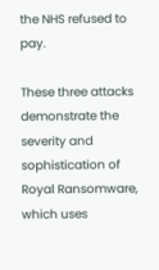the NHS refused to pay.

These three attacks demonstrate the severity and sophistication of Royal Ransomware, which uses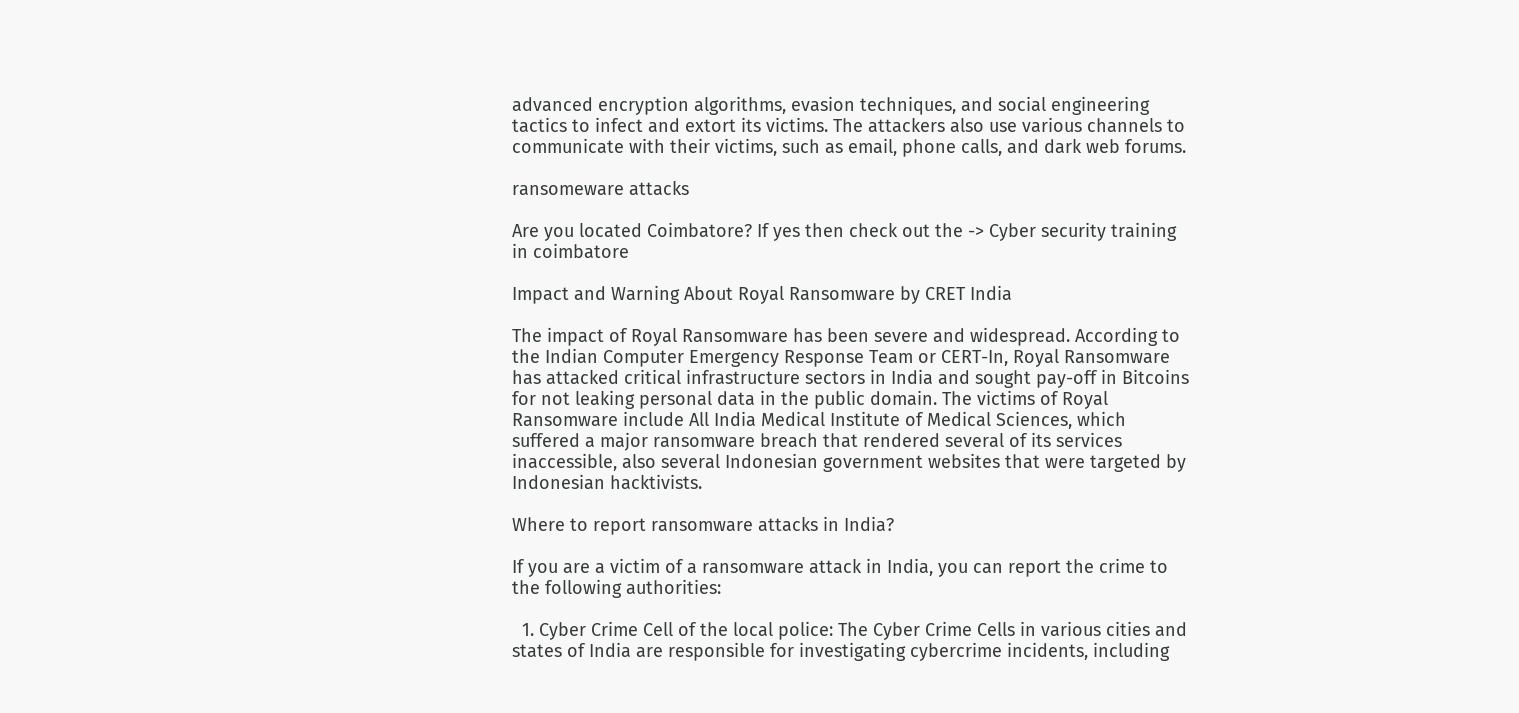advanced encryption algorithms, evasion techniques, and social engineering tactics to infect and extort its victims. The attackers also use various channels to communicate with their victims, such as email, phone calls, and dark web forums.

ransomeware attacks

Are you located Coimbatore? If yes then check out the -> Cyber security training in coimbatore

Impact and Warning About Royal Ransomware by CRET India

The impact of Royal Ransomware has been severe and widespread. According to the Indian Computer Emergency Response Team or CERT-In, Royal Ransomware has attacked critical infrastructure sectors in India and sought pay-off in Bitcoins for not leaking personal data in the public domain. The victims of Royal Ransomware include All India Medical Institute of Medical Sciences, which suffered a major ransomware breach that rendered several of its services inaccessible, also several Indonesian government websites that were targeted by Indonesian hacktivists.

Where to report ransomware attacks in India?

If you are a victim of a ransomware attack in India, you can report the crime to the following authorities:

  1. Cyber Crime Cell of the local police: The Cyber Crime Cells in various cities and states of India are responsible for investigating cybercrime incidents, including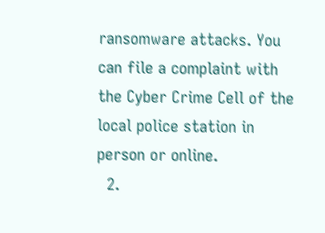ransomware attacks. You can file a complaint with the Cyber Crime Cell of the local police station in person or online.
  2.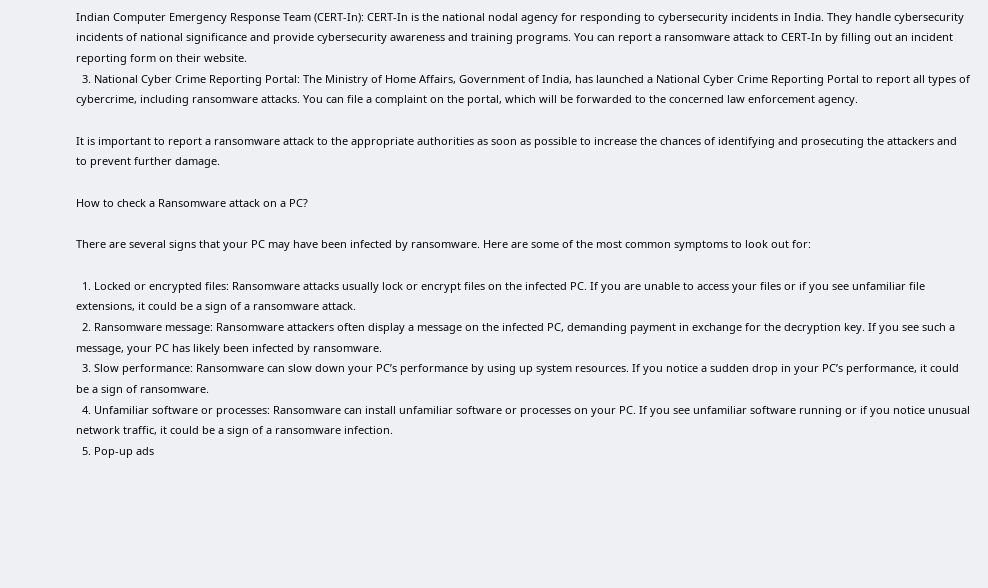Indian Computer Emergency Response Team (CERT-In): CERT-In is the national nodal agency for responding to cybersecurity incidents in India. They handle cybersecurity incidents of national significance and provide cybersecurity awareness and training programs. You can report a ransomware attack to CERT-In by filling out an incident reporting form on their website.
  3. National Cyber Crime Reporting Portal: The Ministry of Home Affairs, Government of India, has launched a National Cyber Crime Reporting Portal to report all types of cybercrime, including ransomware attacks. You can file a complaint on the portal, which will be forwarded to the concerned law enforcement agency.

It is important to report a ransomware attack to the appropriate authorities as soon as possible to increase the chances of identifying and prosecuting the attackers and to prevent further damage.

How to check a Ransomware attack on a PC?

There are several signs that your PC may have been infected by ransomware. Here are some of the most common symptoms to look out for:

  1. Locked or encrypted files: Ransomware attacks usually lock or encrypt files on the infected PC. If you are unable to access your files or if you see unfamiliar file extensions, it could be a sign of a ransomware attack.
  2. Ransomware message: Ransomware attackers often display a message on the infected PC, demanding payment in exchange for the decryption key. If you see such a message, your PC has likely been infected by ransomware.
  3. Slow performance: Ransomware can slow down your PC’s performance by using up system resources. If you notice a sudden drop in your PC’s performance, it could be a sign of ransomware.
  4. Unfamiliar software or processes: Ransomware can install unfamiliar software or processes on your PC. If you see unfamiliar software running or if you notice unusual network traffic, it could be a sign of a ransomware infection.
  5. Pop-up ads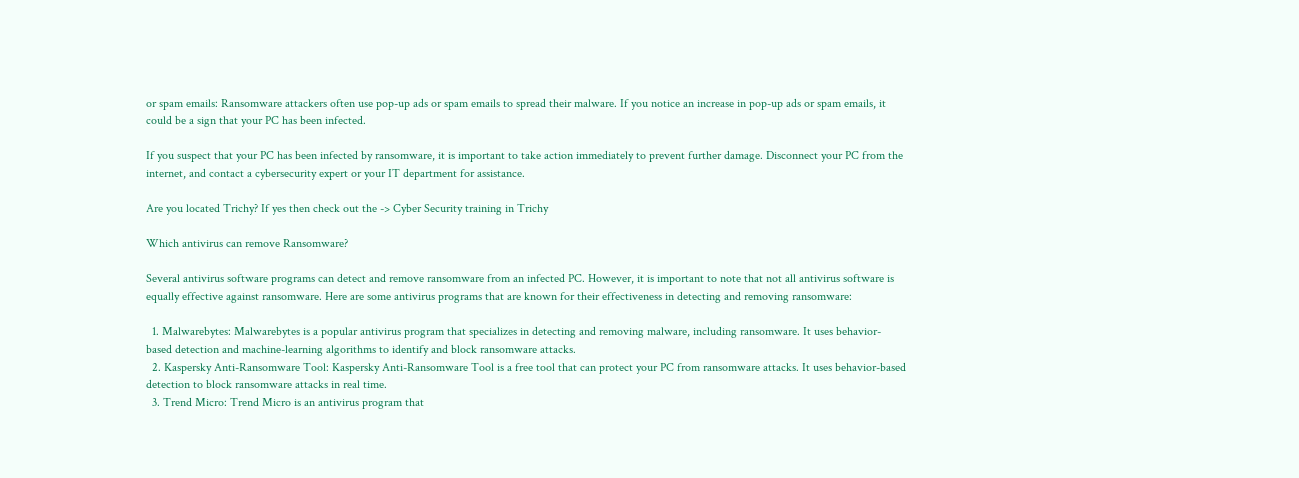or spam emails: Ransomware attackers often use pop-up ads or spam emails to spread their malware. If you notice an increase in pop-up ads or spam emails, it could be a sign that your PC has been infected.

If you suspect that your PC has been infected by ransomware, it is important to take action immediately to prevent further damage. Disconnect your PC from the internet, and contact a cybersecurity expert or your IT department for assistance.

Are you located Trichy? If yes then check out the -> Cyber Security training in Trichy

Which antivirus can remove Ransomware?

Several antivirus software programs can detect and remove ransomware from an infected PC. However, it is important to note that not all antivirus software is equally effective against ransomware. Here are some antivirus programs that are known for their effectiveness in detecting and removing ransomware:

  1. Malwarebytes: Malwarebytes is a popular antivirus program that specializes in detecting and removing malware, including ransomware. It uses behavior-based detection and machine-learning algorithms to identify and block ransomware attacks.
  2. Kaspersky Anti-Ransomware Tool: Kaspersky Anti-Ransomware Tool is a free tool that can protect your PC from ransomware attacks. It uses behavior-based detection to block ransomware attacks in real time.
  3. Trend Micro: Trend Micro is an antivirus program that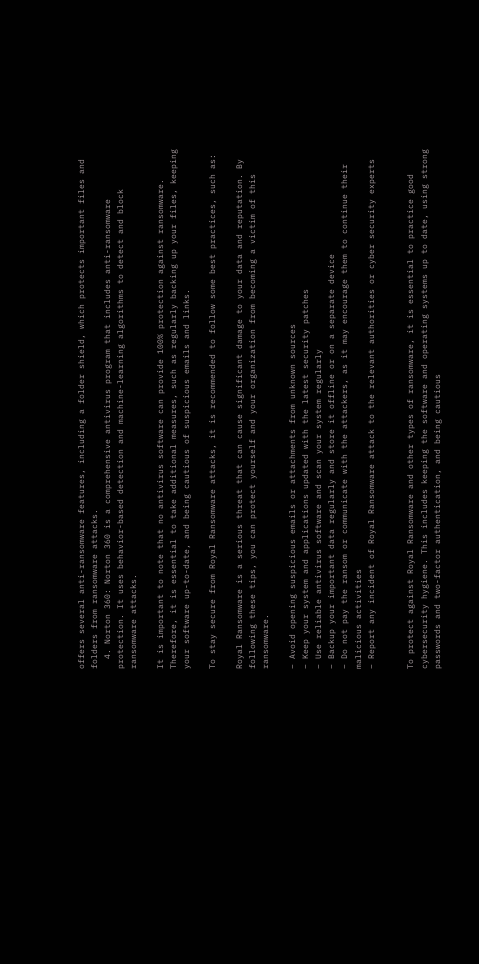offers several anti-ransomware features, including a folder shield, which protects important files and folders from ransomware attacks.
  4. Norton 360: Norton 360 is a comprehensive antivirus program that includes anti-ransomware protection. It uses behavior-based detection and machine-learning algorithms to detect and block ransomware attacks.

It is important to note that no antivirus software can provide 100% protection against ransomware. Therefore, it is essential to take additional measures, such as regularly backing up your files, keeping your software up-to-date, and being cautious of suspicious emails and links.

To stay secure from Royal Ransomware attacks, it is recommended to follow some best practices, such as:

Royal Ransomware is a serious threat that can cause significant damage to your data and reputation. By following these tips, you can protect yourself and your organization from becoming a victim of this ransomware.

– Avoid opening suspicious emails or attachments from unknown sources
– Keep your system and applications updated with the latest security patches
– Use reliable antivirus software and scan your system regularly
– Backup your important data regularly and store it offline or on a separate device
– Do not pay the ransom or communicate with the attackers, as it may encourage them to continue their malicious activities
– Report any incident of Royal Ransomware attack to the relevant authorities or cyber security experts


To protect against Royal Ransomware and other types of ransomware, it is essential to practice good cybersecurity hygiene. This includes keeping the software and operating systems up to date, using strong passwords and two-factor authentication, and being cautious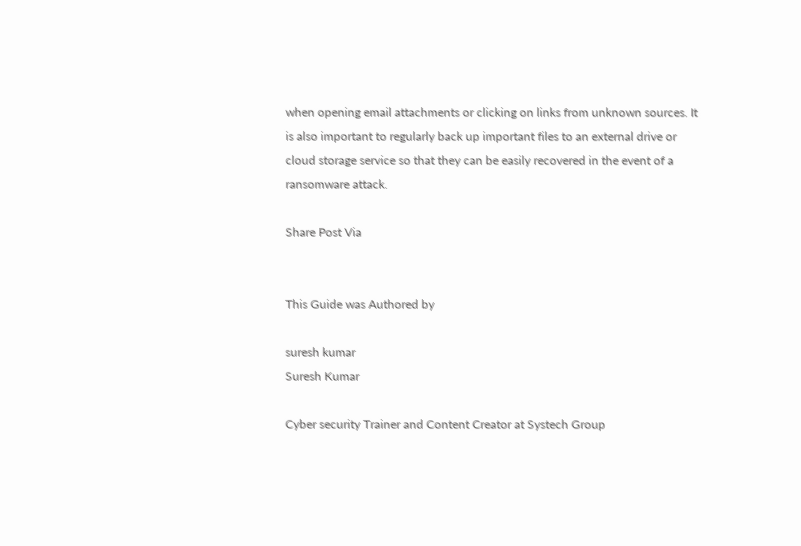when opening email attachments or clicking on links from unknown sources. It is also important to regularly back up important files to an external drive or cloud storage service so that they can be easily recovered in the event of a ransomware attack.

Share Post Via


This Guide was Authored by

suresh kumar
Suresh Kumar

Cyber security Trainer and Content Creator at Systech Group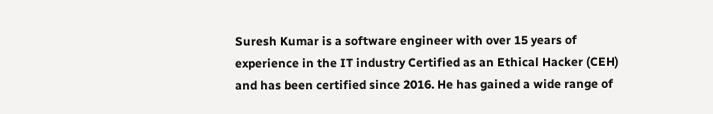Suresh Kumar is a software engineer with over 15 years of experience in the IT industry Certified as an Ethical Hacker (CEH) and has been certified since 2016. He has gained a wide range of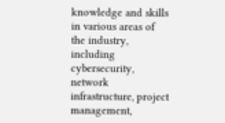knowledge and skills in various areas of the industry, including cybersecurity, network infrastructure, project management,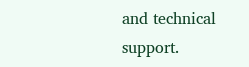and technical support.